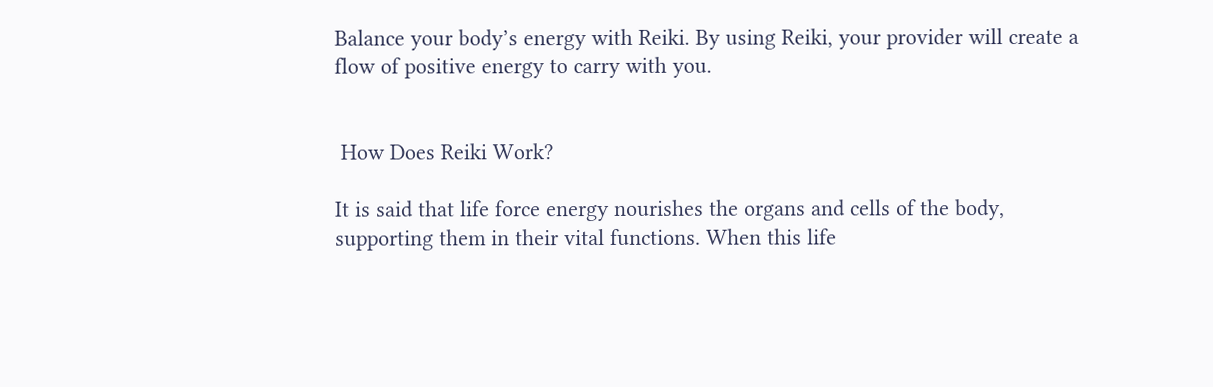Balance your body’s energy with Reiki. By using Reiki, your provider will create a flow of positive energy to carry with you.


 How Does Reiki Work?

It is said that life force energy nourishes the organs and cells of the body, supporting them in their vital functions. When this life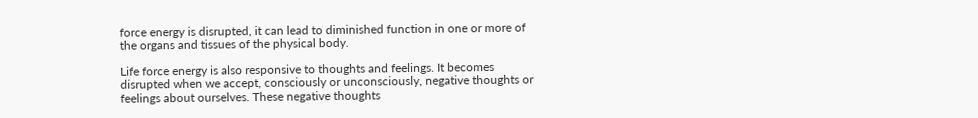force energy is disrupted, it can lead to diminished function in one or more of the organs and tissues of the physical body.

Life force energy is also responsive to thoughts and feelings. It becomes disrupted when we accept, consciously or unconsciously, negative thoughts or feelings about ourselves. These negative thoughts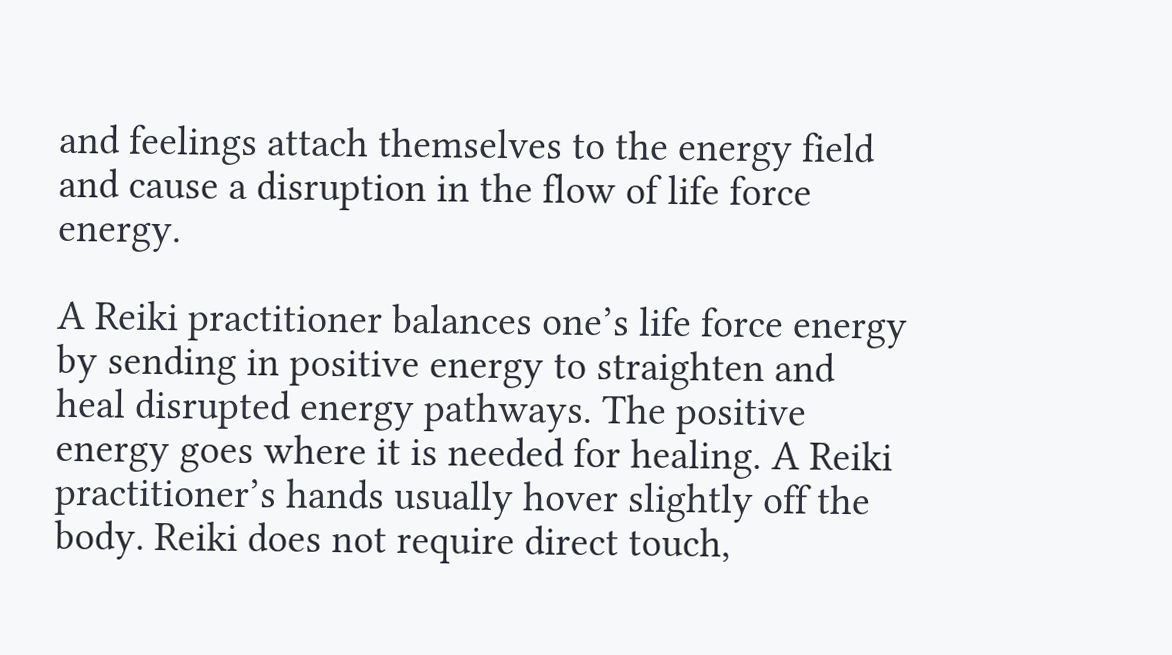and feelings attach themselves to the energy field and cause a disruption in the flow of life force energy.

A Reiki practitioner balances one’s life force energy by sending in positive energy to straighten and heal disrupted energy pathways. The positive energy goes where it is needed for healing. A Reiki practitioner’s hands usually hover slightly off the body. Reiki does not require direct touch,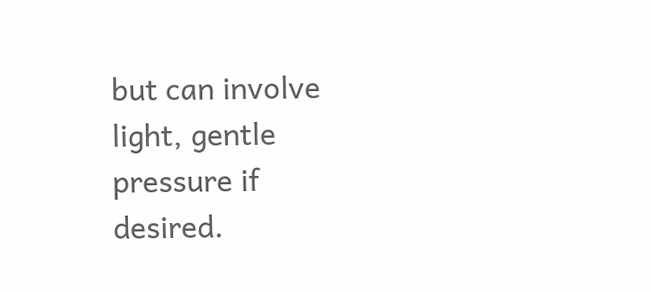but can involve light, gentle pressure if desired.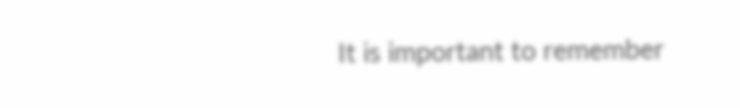It is important to remember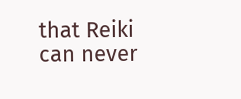that Reiki can never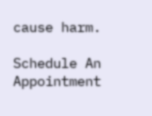cause harm.

Schedule An Appointment